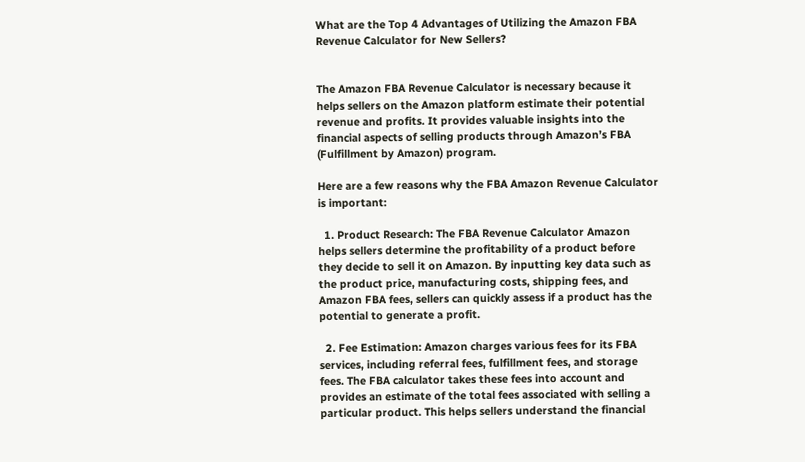What are the Top 4 Advantages of Utilizing the Amazon FBA Revenue Calculator for New Sellers?


The Amazon FBA Revenue Calculator is necessary because it helps sellers on the Amazon platform estimate their potential revenue and profits. It provides valuable insights into the financial aspects of selling products through Amazon’s FBA (Fulfillment by Amazon) program.

Here are a few reasons why the FBA Amazon Revenue Calculator is important:

  1. Product Research: The FBA Revenue Calculator Amazon helps sellers determine the profitability of a product before they decide to sell it on Amazon. By inputting key data such as the product price, manufacturing costs, shipping fees, and Amazon FBA fees, sellers can quickly assess if a product has the potential to generate a profit.

  2. Fee Estimation: Amazon charges various fees for its FBA services, including referral fees, fulfillment fees, and storage fees. The FBA calculator takes these fees into account and provides an estimate of the total fees associated with selling a particular product. This helps sellers understand the financial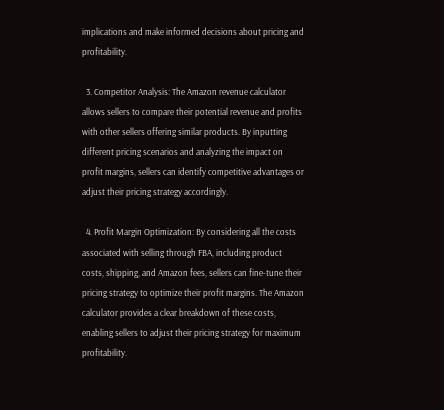implications and make informed decisions about pricing and profitability.

  3. Competitor Analysis: The Amazon revenue calculator allows sellers to compare their potential revenue and profits with other sellers offering similar products. By inputting different pricing scenarios and analyzing the impact on profit margins, sellers can identify competitive advantages or adjust their pricing strategy accordingly.

  4. Profit Margin Optimization: By considering all the costs associated with selling through FBA, including product costs, shipping, and Amazon fees, sellers can fine-tune their pricing strategy to optimize their profit margins. The Amazon calculator provides a clear breakdown of these costs, enabling sellers to adjust their pricing strategy for maximum profitability.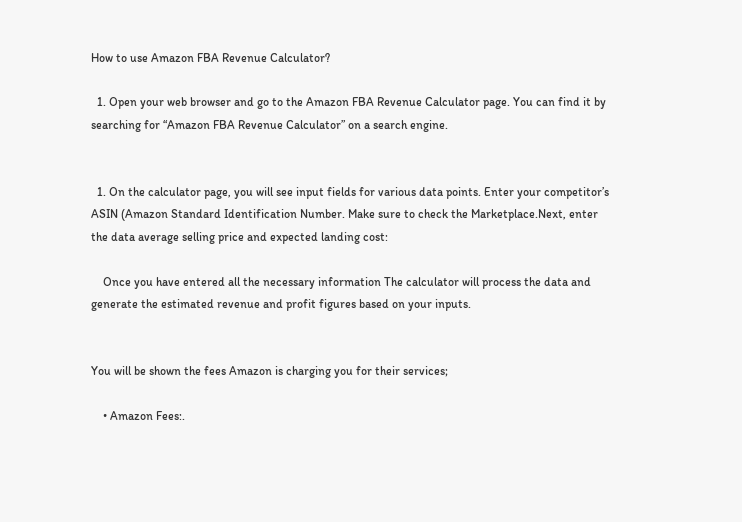How to use Amazon FBA Revenue Calculator?

  1. Open your web browser and go to the Amazon FBA Revenue Calculator page. You can find it by searching for “Amazon FBA Revenue Calculator” on a search engine.


  1. On the calculator page, you will see input fields for various data points. Enter your competitor’s ASIN (Amazon Standard Identification Number. Make sure to check the Marketplace.Next, enter the data average selling price and expected landing cost:

    Once you have entered all the necessary information The calculator will process the data and generate the estimated revenue and profit figures based on your inputs.


You will be shown the fees Amazon is charging you for their services;

    • Amazon Fees:.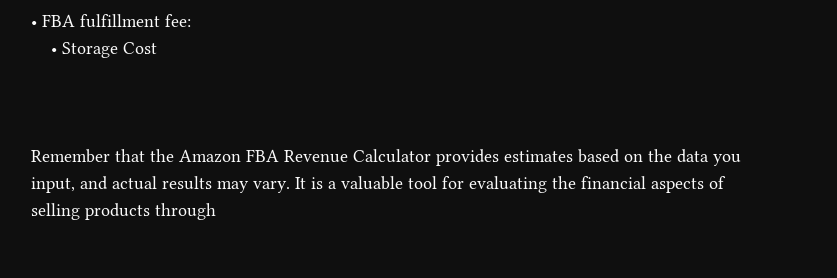• FBA fulfillment fee:
    • Storage Cost



Remember that the Amazon FBA Revenue Calculator provides estimates based on the data you input, and actual results may vary. It is a valuable tool for evaluating the financial aspects of selling products through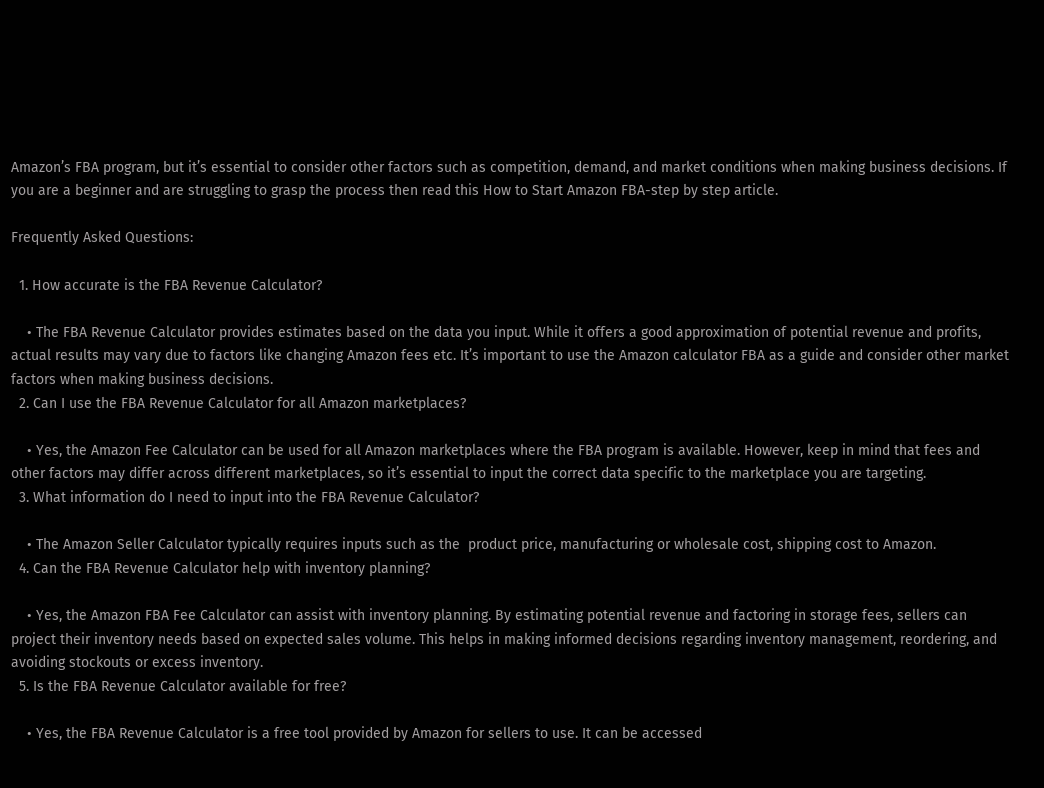Amazon’s FBA program, but it’s essential to consider other factors such as competition, demand, and market conditions when making business decisions. If you are a beginner and are struggling to grasp the process then read this How to Start Amazon FBA-step by step article.

Frequently Asked Questions:

  1. How accurate is the FBA Revenue Calculator?

    • The FBA Revenue Calculator provides estimates based on the data you input. While it offers a good approximation of potential revenue and profits, actual results may vary due to factors like changing Amazon fees etc. It’s important to use the Amazon calculator FBA as a guide and consider other market factors when making business decisions.
  2. Can I use the FBA Revenue Calculator for all Amazon marketplaces?

    • Yes, the Amazon Fee Calculator can be used for all Amazon marketplaces where the FBA program is available. However, keep in mind that fees and other factors may differ across different marketplaces, so it’s essential to input the correct data specific to the marketplace you are targeting.
  3. What information do I need to input into the FBA Revenue Calculator?

    • The Amazon Seller Calculator typically requires inputs such as the  product price, manufacturing or wholesale cost, shipping cost to Amazon.
  4. Can the FBA Revenue Calculator help with inventory planning?

    • Yes, the Amazon FBA Fee Calculator can assist with inventory planning. By estimating potential revenue and factoring in storage fees, sellers can project their inventory needs based on expected sales volume. This helps in making informed decisions regarding inventory management, reordering, and avoiding stockouts or excess inventory.
  5. Is the FBA Revenue Calculator available for free?

    • Yes, the FBA Revenue Calculator is a free tool provided by Amazon for sellers to use. It can be accessed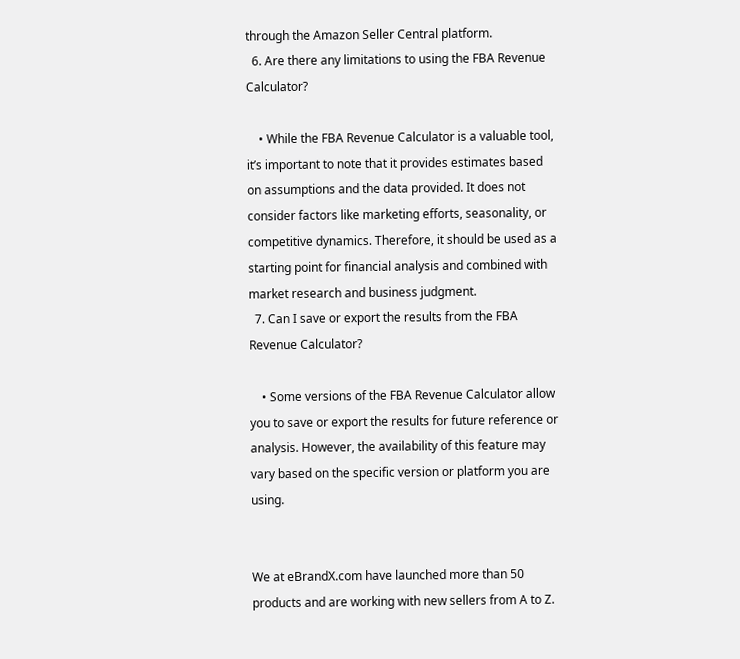through the Amazon Seller Central platform.
  6. Are there any limitations to using the FBA Revenue Calculator?

    • While the FBA Revenue Calculator is a valuable tool, it’s important to note that it provides estimates based on assumptions and the data provided. It does not consider factors like marketing efforts, seasonality, or competitive dynamics. Therefore, it should be used as a starting point for financial analysis and combined with market research and business judgment.
  7. Can I save or export the results from the FBA Revenue Calculator?

    • Some versions of the FBA Revenue Calculator allow you to save or export the results for future reference or analysis. However, the availability of this feature may vary based on the specific version or platform you are using.


We at eBrandX.com have launched more than 50 products and are working with new sellers from A to Z.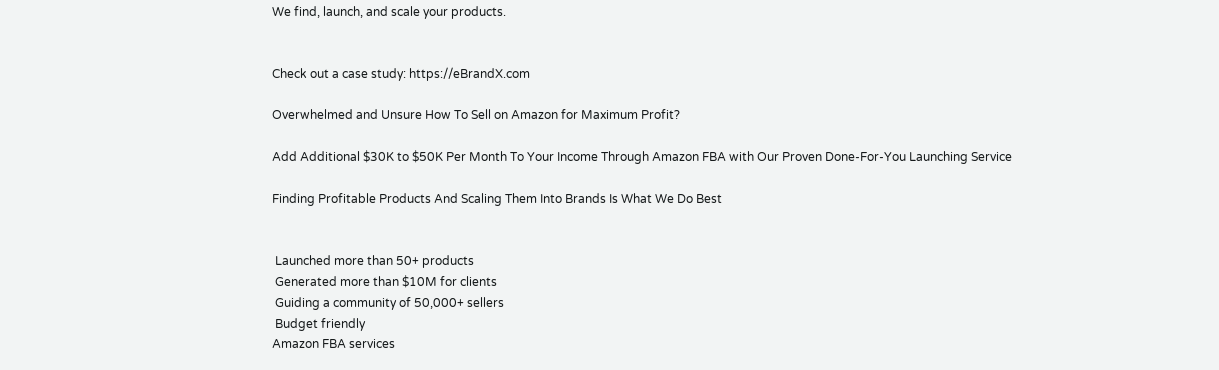We find, launch, and scale your products.


Check out a case study: https://eBrandX.com

Overwhelmed and Unsure How To Sell on Amazon for Maximum Profit?

Add Additional $30K to $50K Per Month To Your Income Through Amazon FBA with Our Proven Done-For-You Launching Service

Finding Profitable Products And Scaling Them Into Brands Is What We Do Best


 Launched more than 50+ products
 Generated more than $10M for clients
 Guiding a community of 50,000+ sellers
 Budget friendly
Amazon FBA services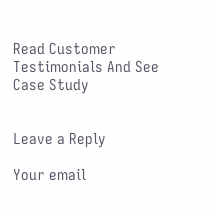Read Customer Testimonials And See Case Study


Leave a Reply

Your email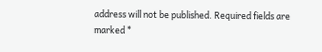address will not be published. Required fields are marked *